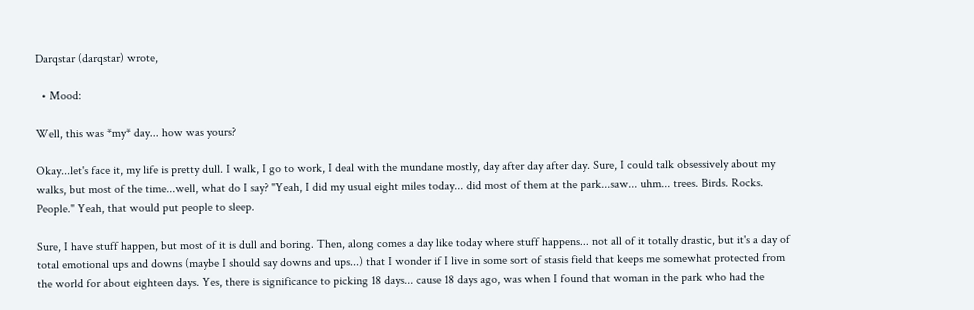Darqstar (darqstar) wrote,

  • Mood:

Well, this was *my* day... how was yours?

Okay...let's face it, my life is pretty dull. I walk, I go to work, I deal with the mundane mostly, day after day after day. Sure, I could talk obsessively about my walks, but most of the time...well, what do I say? "Yeah, I did my usual eight miles today... did most of them at the park...saw... uhm... trees. Birds. Rocks. People." Yeah, that would put people to sleep.

Sure, I have stuff happen, but most of it is dull and boring. Then, along comes a day like today where stuff happens... not all of it totally drastic, but it's a day of total emotional ups and downs (maybe I should say downs and ups...) that I wonder if I live in some sort of stasis field that keeps me somewhat protected from the world for about eighteen days. Yes, there is significance to picking 18 days... cause 18 days ago, was when I found that woman in the park who had the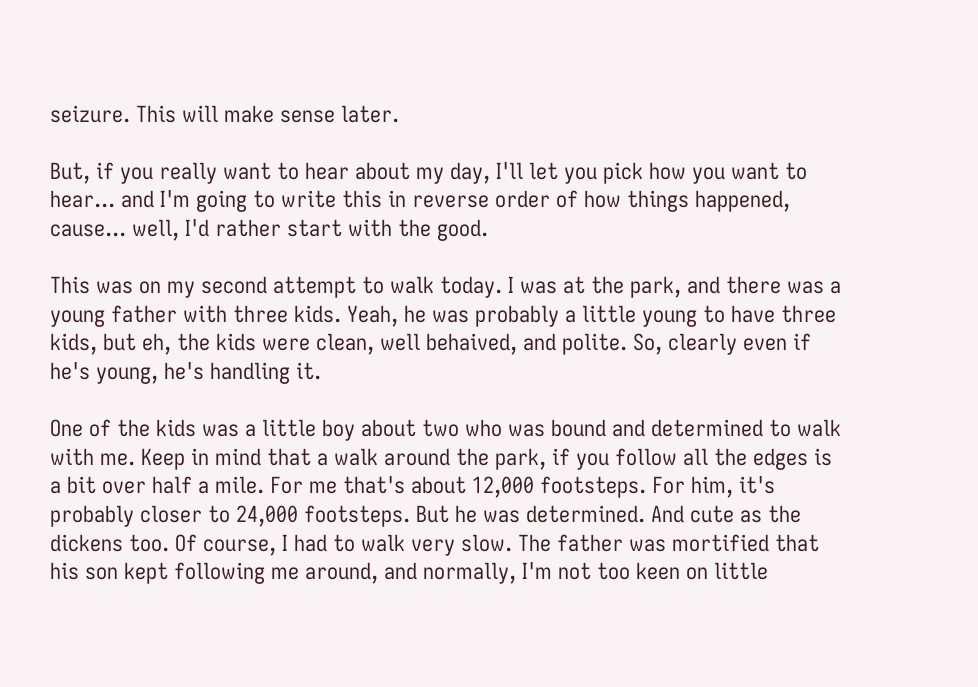seizure. This will make sense later.

But, if you really want to hear about my day, I'll let you pick how you want to hear... and I'm going to write this in reverse order of how things happened, cause... well, I'd rather start with the good.

This was on my second attempt to walk today. I was at the park, and there was a young father with three kids. Yeah, he was probably a little young to have three kids, but eh, the kids were clean, well behaived, and polite. So, clearly even if he's young, he's handling it.

One of the kids was a little boy about two who was bound and determined to walk with me. Keep in mind that a walk around the park, if you follow all the edges is a bit over half a mile. For me that's about 12,000 footsteps. For him, it's probably closer to 24,000 footsteps. But he was determined. And cute as the dickens too. Of course, I had to walk very slow. The father was mortified that his son kept following me around, and normally, I'm not too keen on little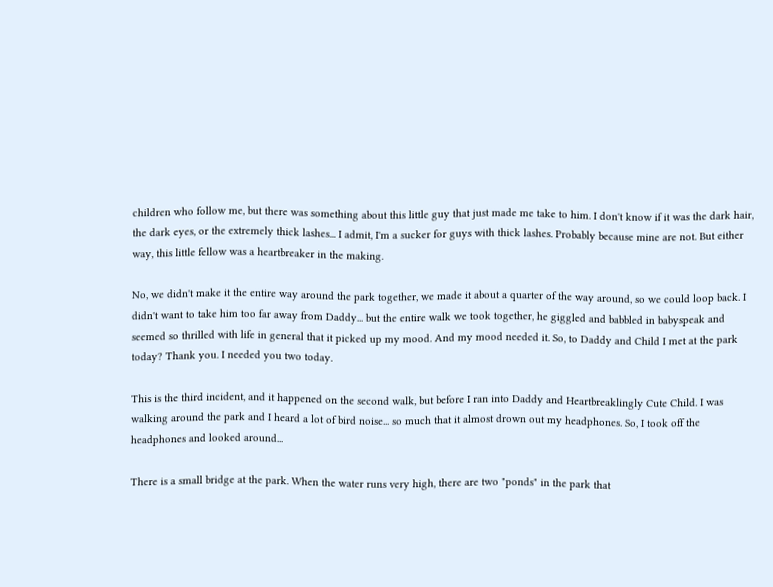children who follow me, but there was something about this little guy that just made me take to him. I don't know if it was the dark hair, the dark eyes, or the extremely thick lashes... I admit, I'm a sucker for guys with thick lashes. Probably because mine are not. But either way, this little fellow was a heartbreaker in the making.

No, we didn't make it the entire way around the park together, we made it about a quarter of the way around, so we could loop back. I didn't want to take him too far away from Daddy... but the entire walk we took together, he giggled and babbled in babyspeak and seemed so thrilled with life in general that it picked up my mood. And my mood needed it. So, to Daddy and Child I met at the park today? Thank you. I needed you two today.

This is the third incident, and it happened on the second walk, but before I ran into Daddy and Heartbreaklingly Cute Child. I was walking around the park and I heard a lot of bird noise... so much that it almost drown out my headphones. So, I took off the headphones and looked around...

There is a small bridge at the park. When the water runs very high, there are two "ponds" in the park that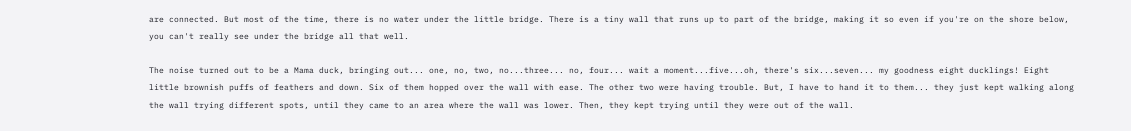are connected. But most of the time, there is no water under the little bridge. There is a tiny wall that runs up to part of the bridge, making it so even if you're on the shore below, you can't really see under the bridge all that well.

The noise turned out to be a Mama duck, bringing out... one, no, two, no...three... no, four... wait a moment...five...oh, there's six...seven... my goodness eight ducklings! Eight little brownish puffs of feathers and down. Six of them hopped over the wall with ease. The other two were having trouble. But, I have to hand it to them... they just kept walking along the wall trying different spots, until they came to an area where the wall was lower. Then, they kept trying until they were out of the wall.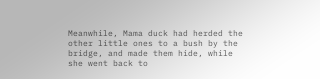Meanwhile, Mama duck had herded the other little ones to a bush by the bridge, and made them hide, while she went back to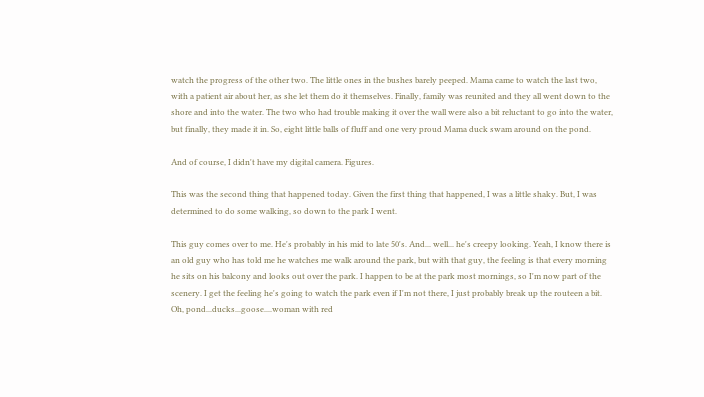watch the progress of the other two. The little ones in the bushes barely peeped. Mama came to watch the last two, with a patient air about her, as she let them do it themselves. Finally, family was reunited and they all went down to the shore and into the water. The two who had trouble making it over the wall were also a bit reluctant to go into the water, but finally, they made it in. So, eight little balls of fluff and one very proud Mama duck swam around on the pond.

And of course, I didn't have my digital camera. Figures.

This was the second thing that happened today. Given the first thing that happened, I was a little shaky. But, I was determined to do some walking, so down to the park I went.

This guy comes over to me. He's probably in his mid to late 50's. And... well... he's creepy looking. Yeah, I know there is an old guy who has told me he watches me walk around the park, but with that guy, the feeling is that every morning he sits on his balcony and looks out over the park. I happen to be at the park most mornings, so I'm now part of the scenery. I get the feeling he's going to watch the park even if I'm not there, I just probably break up the routeen a bit. Oh, pond...ducks...goose....woman with red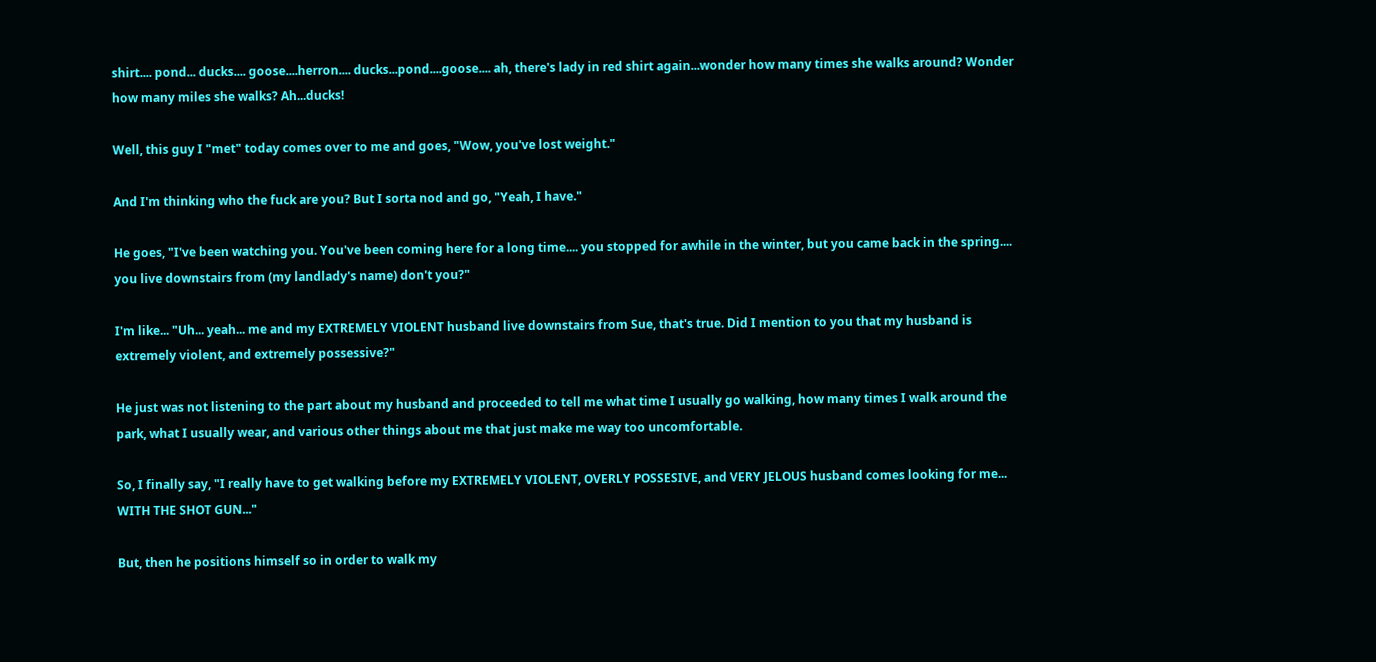shirt.... pond... ducks.... goose....herron.... ducks...pond....goose.... ah, there's lady in red shirt again...wonder how many times she walks around? Wonder how many miles she walks? Ah...ducks!

Well, this guy I "met" today comes over to me and goes, "Wow, you've lost weight."

And I'm thinking who the fuck are you? But I sorta nod and go, "Yeah, I have."

He goes, "I've been watching you. You've been coming here for a long time.... you stopped for awhile in the winter, but you came back in the spring.... you live downstairs from (my landlady's name) don't you?"

I'm like... "Uh... yeah... me and my EXTREMELY VIOLENT husband live downstairs from Sue, that's true. Did I mention to you that my husband is extremely violent, and extremely possessive?"

He just was not listening to the part about my husband and proceeded to tell me what time I usually go walking, how many times I walk around the park, what I usually wear, and various other things about me that just make me way too uncomfortable.

So, I finally say, "I really have to get walking before my EXTREMELY VIOLENT, OVERLY POSSESIVE, and VERY JELOUS husband comes looking for me... WITH THE SHOT GUN..."

But, then he positions himself so in order to walk my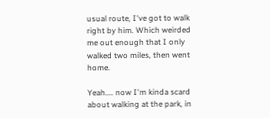usual route, I've got to walk right by him. Which weirded me out enough that I only walked two miles, then went home.

Yeah.... now I'm kinda scard about walking at the park, in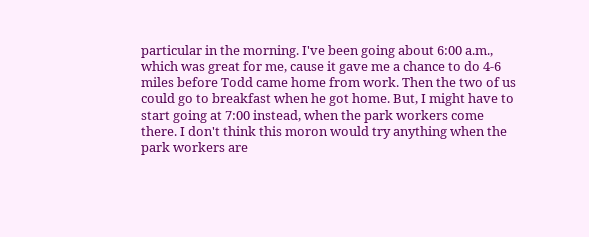particular in the morning. I've been going about 6:00 a.m., which was great for me, cause it gave me a chance to do 4-6 miles before Todd came home from work. Then the two of us could go to breakfast when he got home. But, I might have to start going at 7:00 instead, when the park workers come there. I don't think this moron would try anything when the park workers are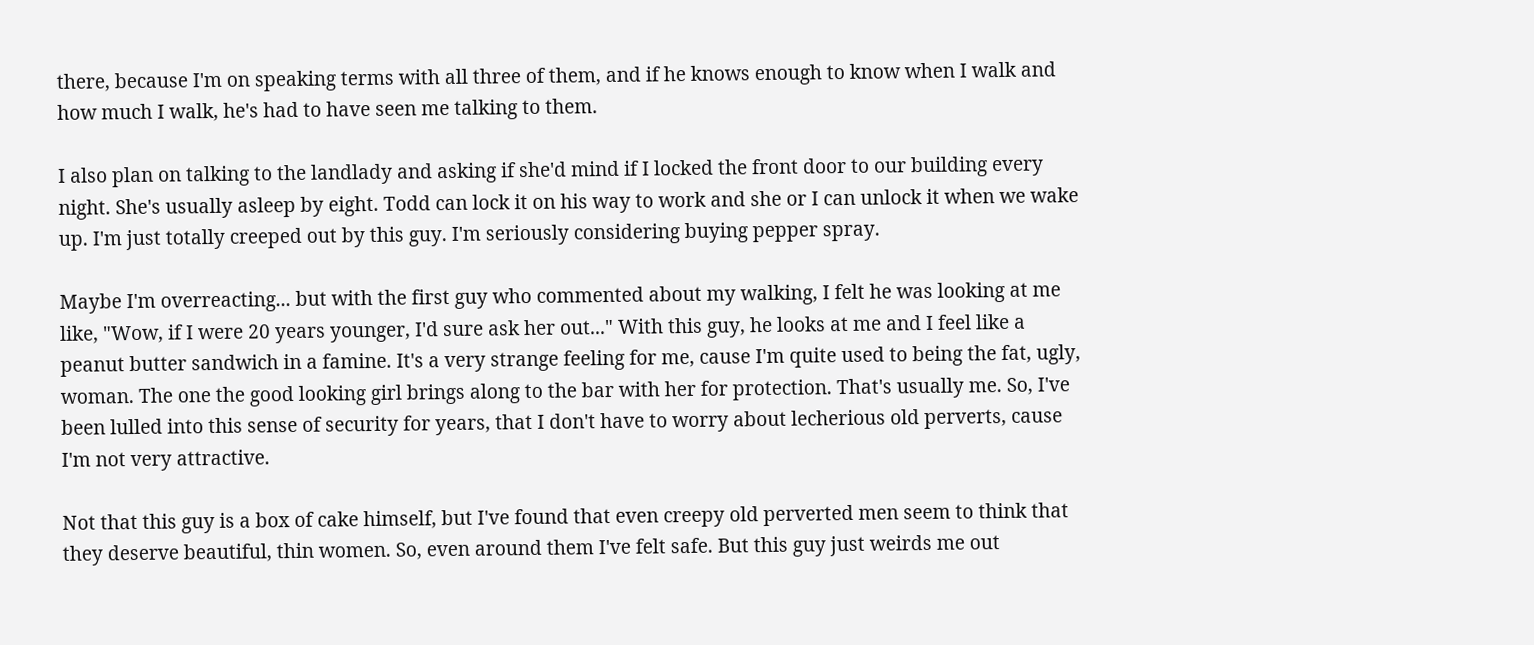there, because I'm on speaking terms with all three of them, and if he knows enough to know when I walk and how much I walk, he's had to have seen me talking to them.

I also plan on talking to the landlady and asking if she'd mind if I locked the front door to our building every night. She's usually asleep by eight. Todd can lock it on his way to work and she or I can unlock it when we wake up. I'm just totally creeped out by this guy. I'm seriously considering buying pepper spray.

Maybe I'm overreacting... but with the first guy who commented about my walking, I felt he was looking at me like, "Wow, if I were 20 years younger, I'd sure ask her out..." With this guy, he looks at me and I feel like a peanut butter sandwich in a famine. It's a very strange feeling for me, cause I'm quite used to being the fat, ugly, woman. The one the good looking girl brings along to the bar with her for protection. That's usually me. So, I've been lulled into this sense of security for years, that I don't have to worry about lecherious old perverts, cause I'm not very attractive.

Not that this guy is a box of cake himself, but I've found that even creepy old perverted men seem to think that they deserve beautiful, thin women. So, even around them I've felt safe. But this guy just weirds me out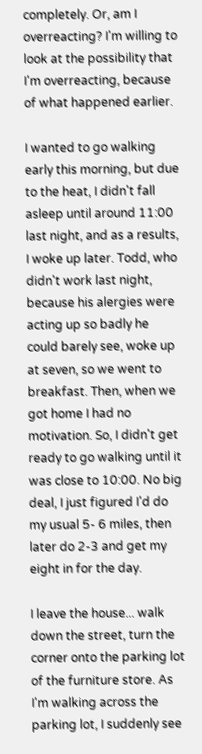completely. Or, am I overreacting? I'm willing to look at the possibility that I'm overreacting, because of what happened earlier.

I wanted to go walking early this morning, but due to the heat, I didn't fall asleep until around 11:00 last night, and as a results, I woke up later. Todd, who didn't work last night, because his alergies were acting up so badly he could barely see, woke up at seven, so we went to breakfast. Then, when we got home I had no motivation. So, I didn't get ready to go walking until it was close to 10:00. No big deal, I just figured I'd do my usual 5- 6 miles, then later do 2-3 and get my eight in for the day.

I leave the house... walk down the street, turn the corner onto the parking lot of the furniture store. As I'm walking across the parking lot, I suddenly see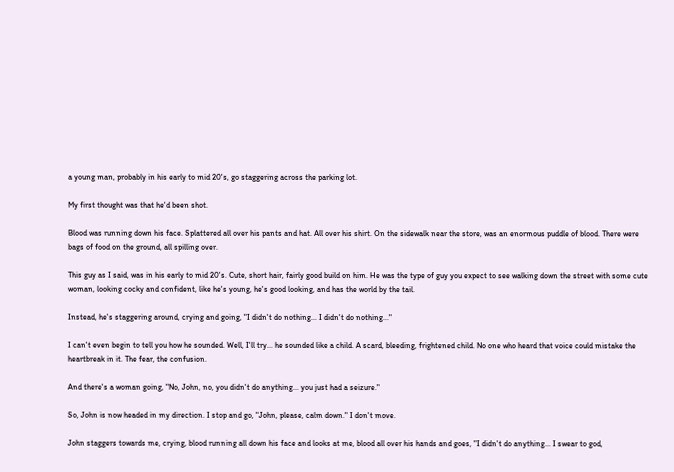a young man, probably in his early to mid 20's, go staggering across the parking lot.

My first thought was that he'd been shot.

Blood was running down his face. Splattered all over his pants and hat. All over his shirt. On the sidewalk near the store, was an enormous puddle of blood. There were bags of food on the ground, all spilling over.

This guy as I said, was in his early to mid 20's. Cute, short hair, fairly good build on him. He was the type of guy you expect to see walking down the street with some cute woman, looking cocky and confident, like he's young, he's good looking, and has the world by the tail.

Instead, he's staggering around, crying and going, "I didn't do nothing... I didn't do nothing..."

I can't even begin to tell you how he sounded. Well, I'll try... he sounded like a child. A scard, bleeding, frightened child. No one who heard that voice could mistake the heartbreak in it. The fear, the confusion.

And there's a woman going, "No, John, no, you didn't do anything... you just had a seizure."

So, John is now headed in my direction. I stop and go, "John, please, calm down." I don't move.

John staggers towards me, crying, blood running all down his face and looks at me, blood all over his hands and goes, "I didn't do anything... I swear to god,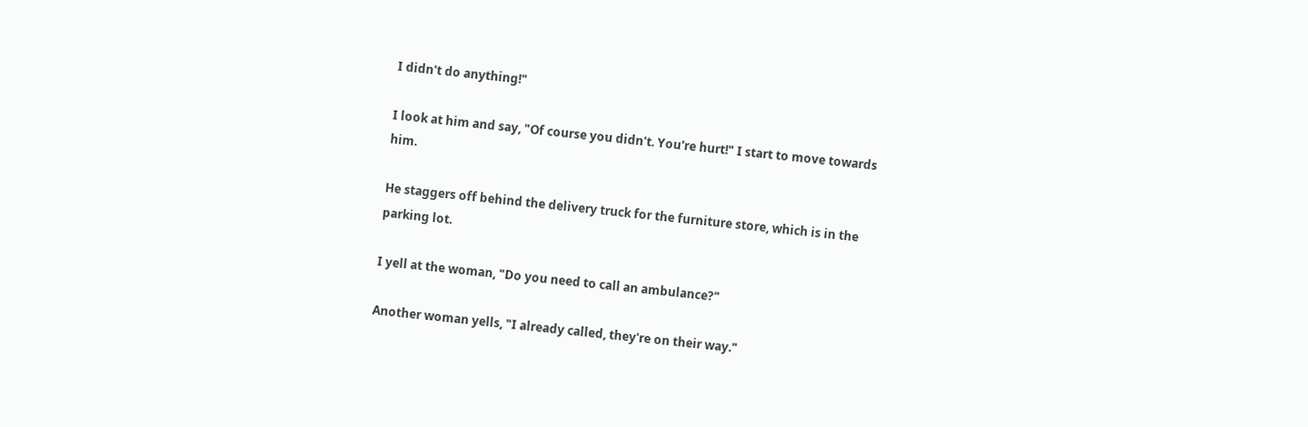I didn't do anything!"

I look at him and say, "Of course you didn't. You're hurt!" I start to move towards him.

He staggers off behind the delivery truck for the furniture store, which is in the parking lot.

I yell at the woman, "Do you need to call an ambulance?"

Another woman yells, "I already called, they're on their way."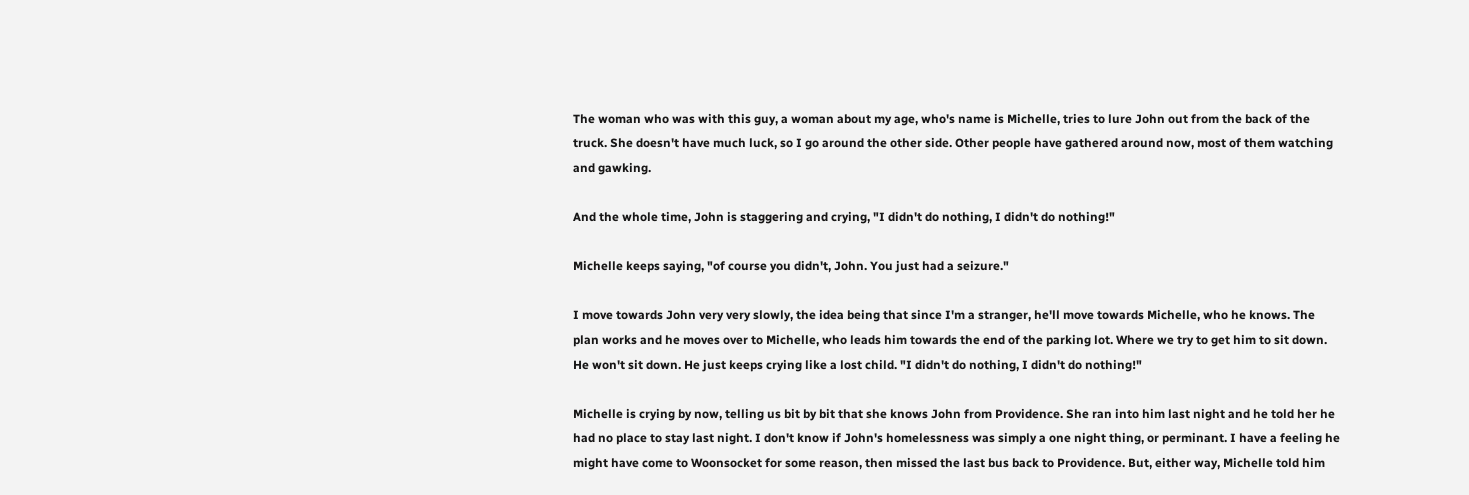The woman who was with this guy, a woman about my age, who's name is Michelle, tries to lure John out from the back of the truck. She doesn't have much luck, so I go around the other side. Other people have gathered around now, most of them watching and gawking.

And the whole time, John is staggering and crying, "I didn't do nothing, I didn't do nothing!"

Michelle keeps saying, "of course you didn't, John. You just had a seizure."

I move towards John very very slowly, the idea being that since I'm a stranger, he'll move towards Michelle, who he knows. The plan works and he moves over to Michelle, who leads him towards the end of the parking lot. Where we try to get him to sit down. He won't sit down. He just keeps crying like a lost child. "I didn't do nothing, I didn't do nothing!"

Michelle is crying by now, telling us bit by bit that she knows John from Providence. She ran into him last night and he told her he had no place to stay last night. I don't know if John's homelessness was simply a one night thing, or perminant. I have a feeling he might have come to Woonsocket for some reason, then missed the last bus back to Providence. But, either way, Michelle told him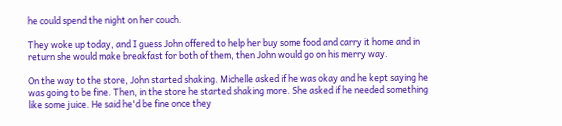he could spend the night on her couch.

They woke up today, and I guess John offered to help her buy some food and carry it home and in return she would make breakfast for both of them, then John would go on his merry way.

On the way to the store, John started shaking. Michelle asked if he was okay and he kept saying he was going to be fine. Then, in the store he started shaking more. She asked if he needed something like some juice. He said he'd be fine once they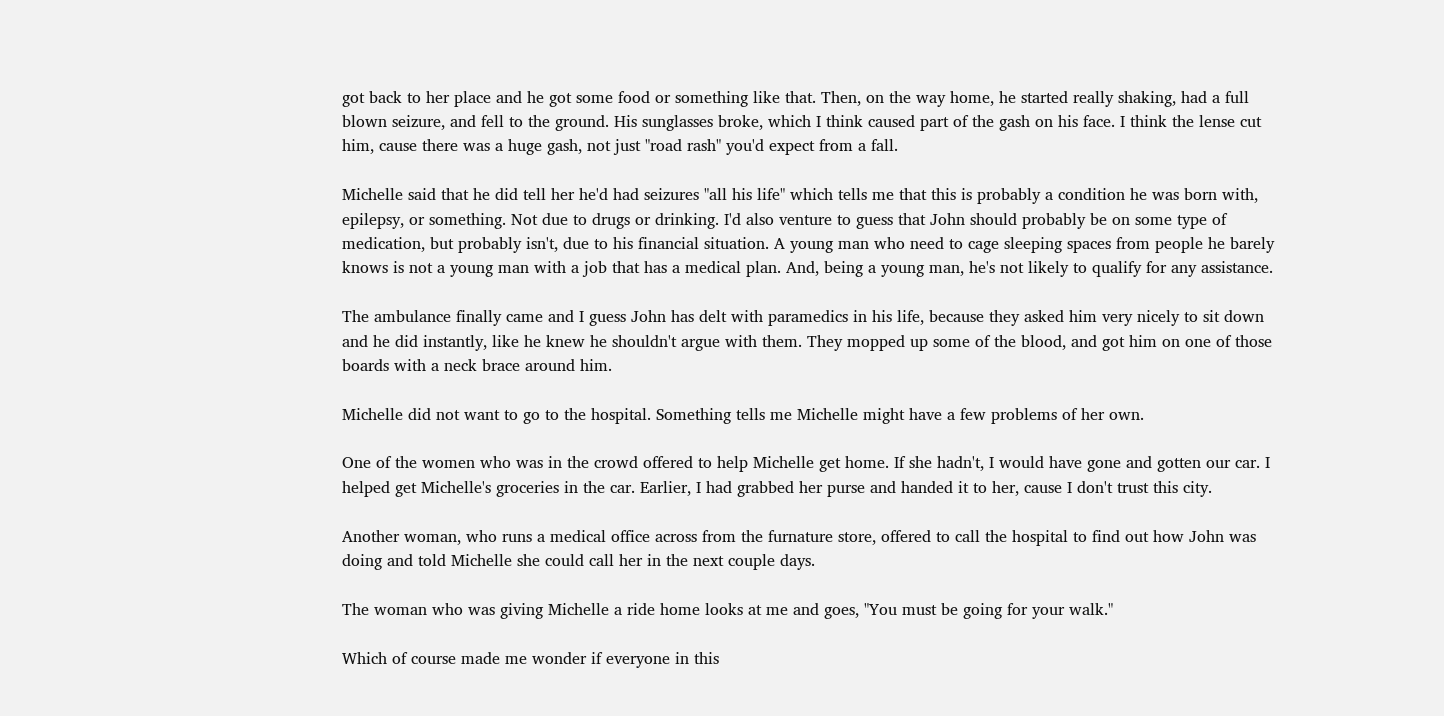got back to her place and he got some food or something like that. Then, on the way home, he started really shaking, had a full blown seizure, and fell to the ground. His sunglasses broke, which I think caused part of the gash on his face. I think the lense cut him, cause there was a huge gash, not just "road rash" you'd expect from a fall.

Michelle said that he did tell her he'd had seizures "all his life" which tells me that this is probably a condition he was born with, epilepsy, or something. Not due to drugs or drinking. I'd also venture to guess that John should probably be on some type of medication, but probably isn't, due to his financial situation. A young man who need to cage sleeping spaces from people he barely knows is not a young man with a job that has a medical plan. And, being a young man, he's not likely to qualify for any assistance.

The ambulance finally came and I guess John has delt with paramedics in his life, because they asked him very nicely to sit down and he did instantly, like he knew he shouldn't argue with them. They mopped up some of the blood, and got him on one of those boards with a neck brace around him.

Michelle did not want to go to the hospital. Something tells me Michelle might have a few problems of her own.

One of the women who was in the crowd offered to help Michelle get home. If she hadn't, I would have gone and gotten our car. I helped get Michelle's groceries in the car. Earlier, I had grabbed her purse and handed it to her, cause I don't trust this city.

Another woman, who runs a medical office across from the furnature store, offered to call the hospital to find out how John was doing and told Michelle she could call her in the next couple days.

The woman who was giving Michelle a ride home looks at me and goes, "You must be going for your walk."

Which of course made me wonder if everyone in this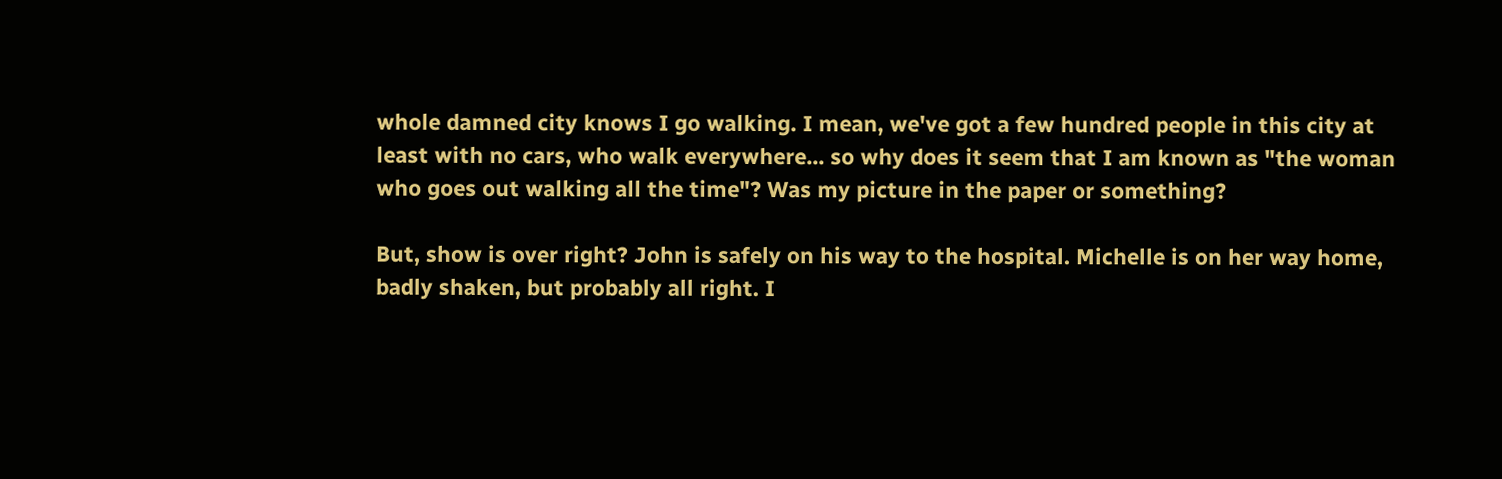whole damned city knows I go walking. I mean, we've got a few hundred people in this city at least with no cars, who walk everywhere... so why does it seem that I am known as "the woman who goes out walking all the time"? Was my picture in the paper or something?

But, show is over right? John is safely on his way to the hospital. Michelle is on her way home, badly shaken, but probably all right. I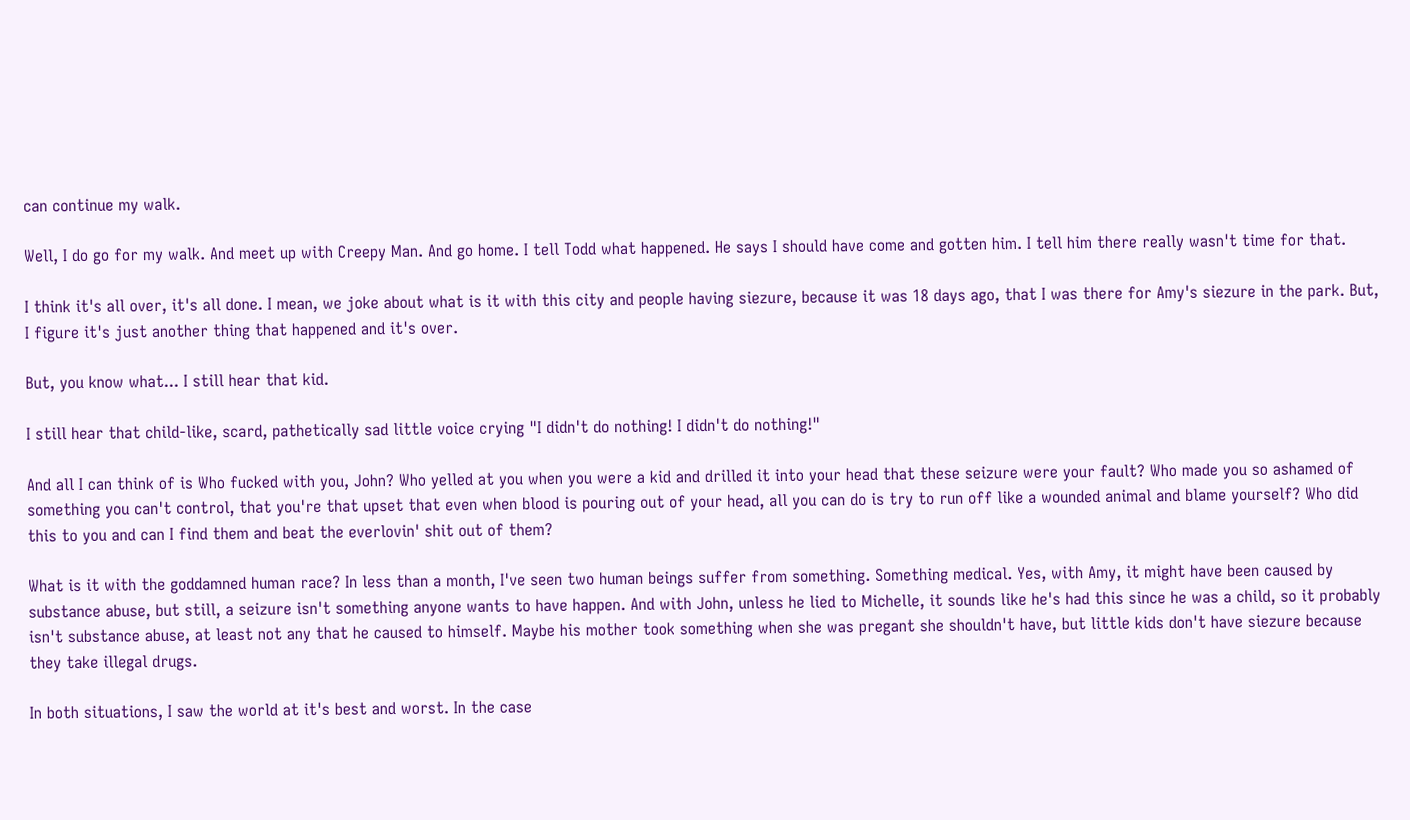can continue my walk.

Well, I do go for my walk. And meet up with Creepy Man. And go home. I tell Todd what happened. He says I should have come and gotten him. I tell him there really wasn't time for that.

I think it's all over, it's all done. I mean, we joke about what is it with this city and people having siezure, because it was 18 days ago, that I was there for Amy's siezure in the park. But, I figure it's just another thing that happened and it's over.

But, you know what... I still hear that kid.

I still hear that child-like, scard, pathetically sad little voice crying "I didn't do nothing! I didn't do nothing!"

And all I can think of is Who fucked with you, John? Who yelled at you when you were a kid and drilled it into your head that these seizure were your fault? Who made you so ashamed of something you can't control, that you're that upset that even when blood is pouring out of your head, all you can do is try to run off like a wounded animal and blame yourself? Who did this to you and can I find them and beat the everlovin' shit out of them?

What is it with the goddamned human race? In less than a month, I've seen two human beings suffer from something. Something medical. Yes, with Amy, it might have been caused by substance abuse, but still, a seizure isn't something anyone wants to have happen. And with John, unless he lied to Michelle, it sounds like he's had this since he was a child, so it probably isn't substance abuse, at least not any that he caused to himself. Maybe his mother took something when she was pregant she shouldn't have, but little kids don't have siezure because they take illegal drugs.

In both situations, I saw the world at it's best and worst. In the case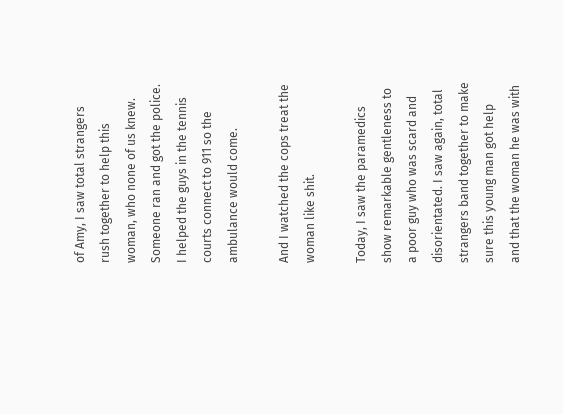of Amy, I saw total strangers rush together to help this woman, who none of us knew. Someone ran and got the police. I helped the guys in the tennis courts connect to 911 so the ambulance would come.

And I watched the cops treat the woman like shit.

Today, I saw the paramedics show remarkable gentleness to a poor guy who was scard and disorientated. I saw again, total strangers band together to make sure this young man got help and that the woman he was with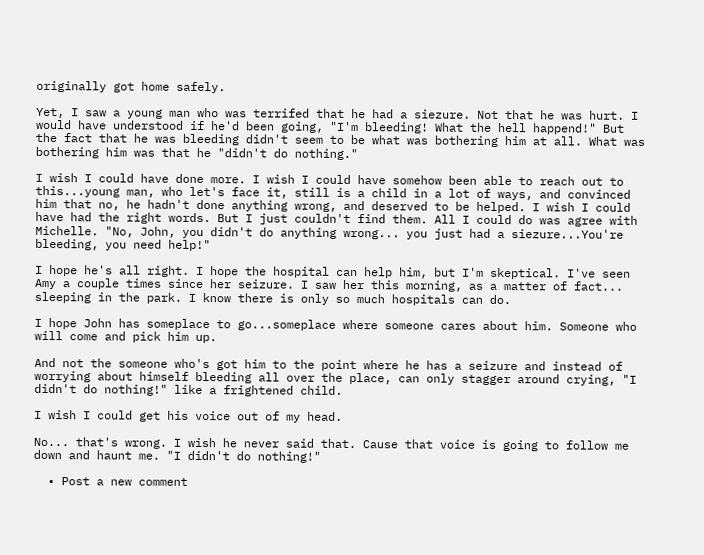originally got home safely.

Yet, I saw a young man who was terrifed that he had a siezure. Not that he was hurt. I would have understood if he'd been going, "I'm bleeding! What the hell happend!" But the fact that he was bleeding didn't seem to be what was bothering him at all. What was bothering him was that he "didn't do nothing."

I wish I could have done more. I wish I could have somehow been able to reach out to this...young man, who let's face it, still is a child in a lot of ways, and convinced him that no, he hadn't done anything wrong, and deserved to be helped. I wish I could have had the right words. But I just couldn't find them. All I could do was agree with Michelle. "No, John, you didn't do anything wrong... you just had a siezure...You're bleeding, you need help!"

I hope he's all right. I hope the hospital can help him, but I'm skeptical. I've seen Amy a couple times since her seizure. I saw her this morning, as a matter of fact... sleeping in the park. I know there is only so much hospitals can do.

I hope John has someplace to go...someplace where someone cares about him. Someone who will come and pick him up.

And not the someone who's got him to the point where he has a seizure and instead of worrying about himself bleeding all over the place, can only stagger around crying, "I didn't do nothing!" like a frightened child.

I wish I could get his voice out of my head.

No... that's wrong. I wish he never said that. Cause that voice is going to follow me down and haunt me. "I didn't do nothing!"

  • Post a new comment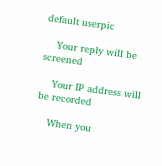default userpic

    Your reply will be screened

    Your IP address will be recorded

    When you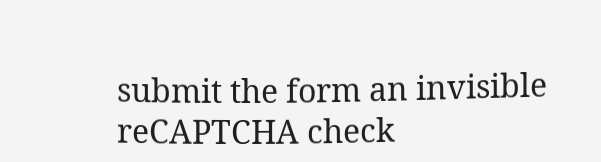submit the form an invisible reCAPTCHA check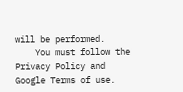will be performed.
    You must follow the Privacy Policy and Google Terms of use.